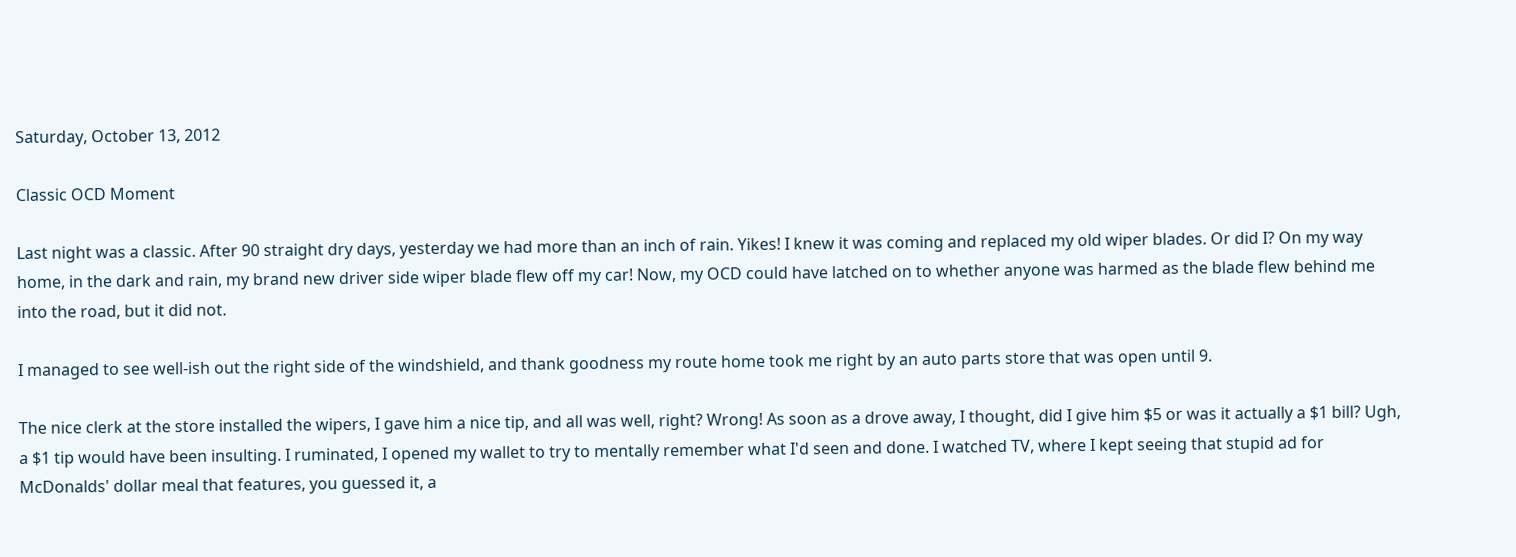Saturday, October 13, 2012

Classic OCD Moment

Last night was a classic. After 90 straight dry days, yesterday we had more than an inch of rain. Yikes! I knew it was coming and replaced my old wiper blades. Or did I? On my way home, in the dark and rain, my brand new driver side wiper blade flew off my car! Now, my OCD could have latched on to whether anyone was harmed as the blade flew behind me into the road, but it did not.

I managed to see well-ish out the right side of the windshield, and thank goodness my route home took me right by an auto parts store that was open until 9.

The nice clerk at the store installed the wipers, I gave him a nice tip, and all was well, right? Wrong! As soon as a drove away, I thought, did I give him $5 or was it actually a $1 bill? Ugh, a $1 tip would have been insulting. I ruminated, I opened my wallet to try to mentally remember what I'd seen and done. I watched TV, where I kept seeing that stupid ad for McDonalds' dollar meal that features, you guessed it, a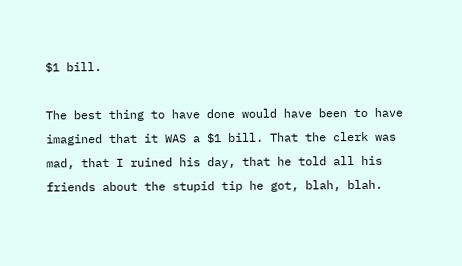$1 bill.

The best thing to have done would have been to have imagined that it WAS a $1 bill. That the clerk was mad, that I ruined his day, that he told all his friends about the stupid tip he got, blah, blah.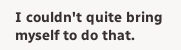I couldn't quite bring myself to do that.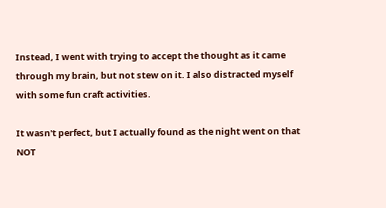Instead, I went with trying to accept the thought as it came through my brain, but not stew on it. I also distracted myself with some fun craft activities.

It wasn't perfect, but I actually found as the night went on that NOT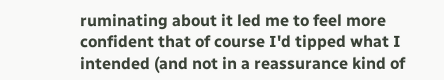ruminating about it led me to feel more confident that of course I'd tipped what I intended (and not in a reassurance kind of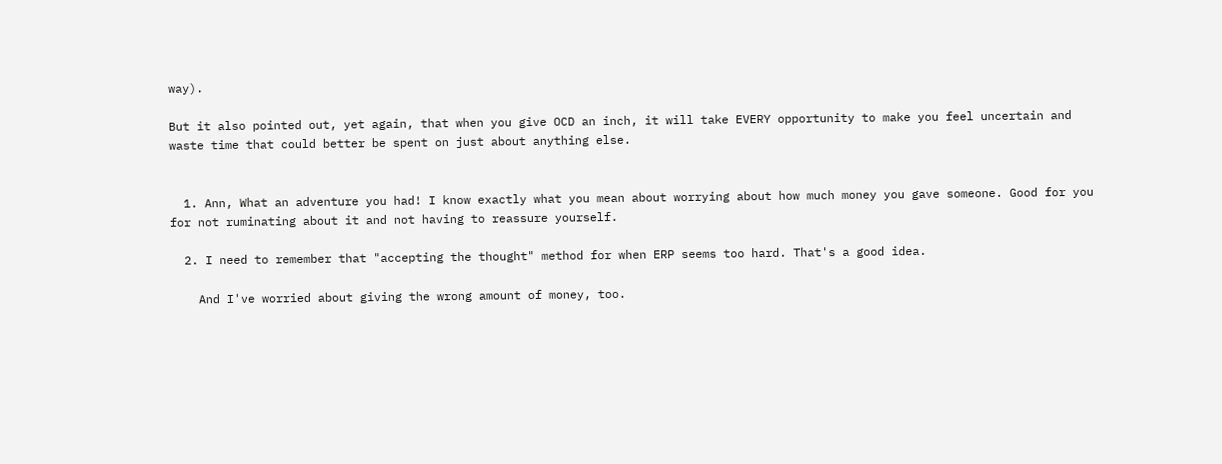way).

But it also pointed out, yet again, that when you give OCD an inch, it will take EVERY opportunity to make you feel uncertain and waste time that could better be spent on just about anything else.


  1. Ann, What an adventure you had! I know exactly what you mean about worrying about how much money you gave someone. Good for you for not ruminating about it and not having to reassure yourself.

  2. I need to remember that "accepting the thought" method for when ERP seems too hard. That's a good idea.

    And I've worried about giving the wrong amount of money, too.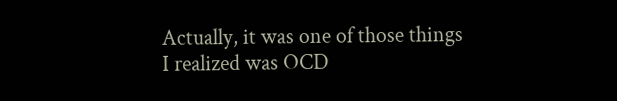Actually, it was one of those things I realized was OCD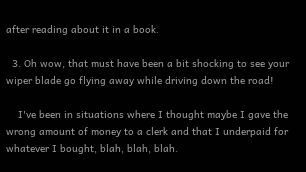after reading about it in a book.

  3. Oh wow, that must have been a bit shocking to see your wiper blade go flying away while driving down the road!

    I've been in situations where I thought maybe I gave the wrong amount of money to a clerk and that I underpaid for whatever I bought, blah, blah, blah.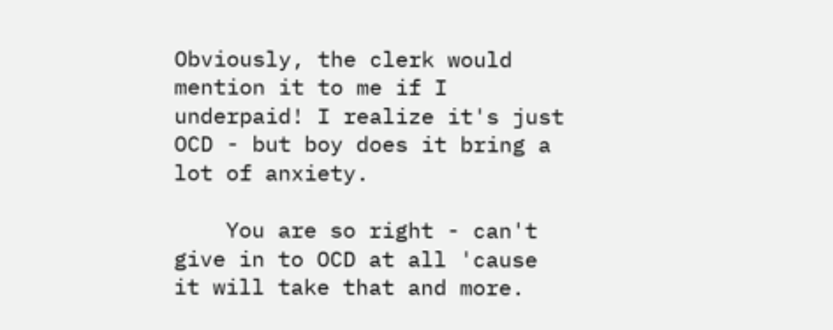Obviously, the clerk would mention it to me if I underpaid! I realize it's just OCD - but boy does it bring a lot of anxiety.

    You are so right - can't give in to OCD at all 'cause it will take that and more.